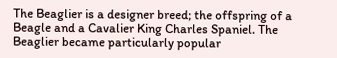The Beaglier is a designer breed; the offspring of a Beagle and a Cavalier King Charles Spaniel. The Beaglier became particularly popular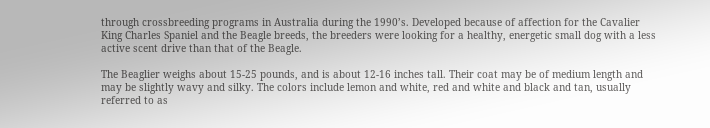through crossbreeding programs in Australia during the 1990’s. Developed because of affection for the Cavalier King Charles Spaniel and the Beagle breeds, the breeders were looking for a healthy, energetic small dog with a less active scent drive than that of the Beagle.

The Beaglier weighs about 15-25 pounds, and is about 12-16 inches tall. Their coat may be of medium length and may be slightly wavy and silky. The colors include lemon and white, red and white and black and tan, usually referred to as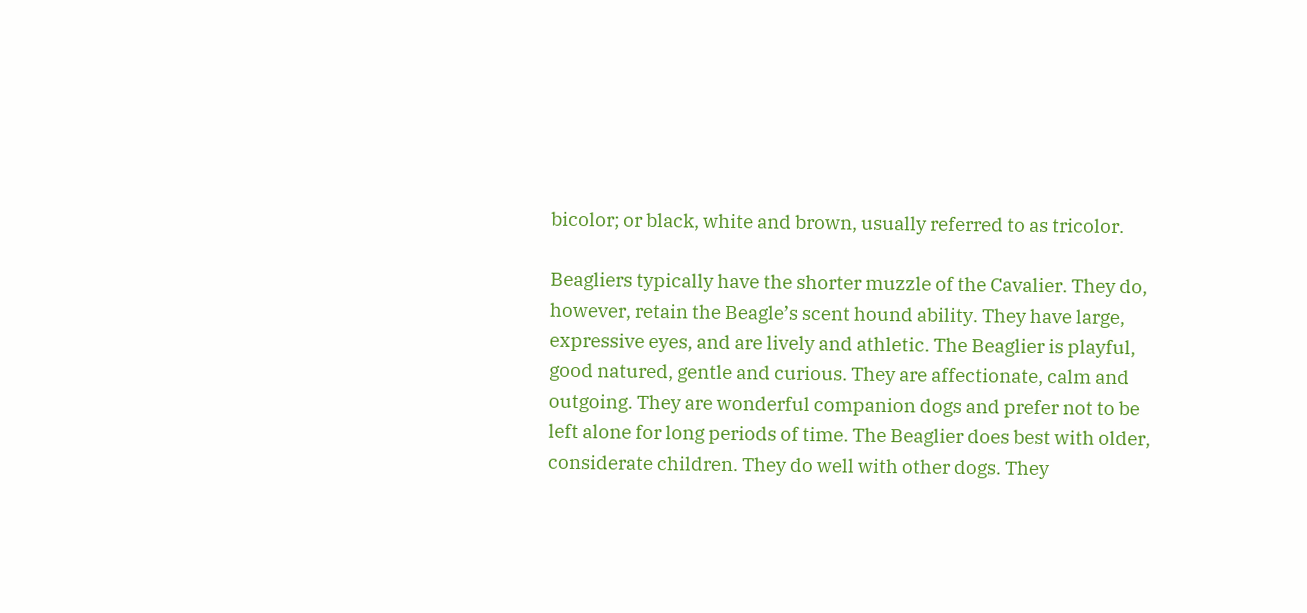bicolor; or black, white and brown, usually referred to as tricolor.

Beagliers typically have the shorter muzzle of the Cavalier. They do, however, retain the Beagle’s scent hound ability. They have large, expressive eyes, and are lively and athletic. The Beaglier is playful, good natured, gentle and curious. They are affectionate, calm and outgoing. They are wonderful companion dogs and prefer not to be left alone for long periods of time. The Beaglier does best with older, considerate children. They do well with other dogs. They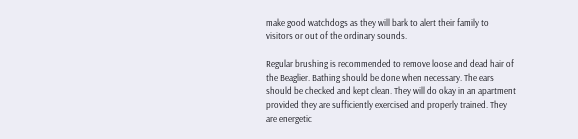make good watchdogs as they will bark to alert their family to visitors or out of the ordinary sounds.

Regular brushing is recommended to remove loose and dead hair of the Beaglier. Bathing should be done when necessary. The ears should be checked and kept clean. They will do okay in an apartment provided they are sufficiently exercised and properly trained. They are energetic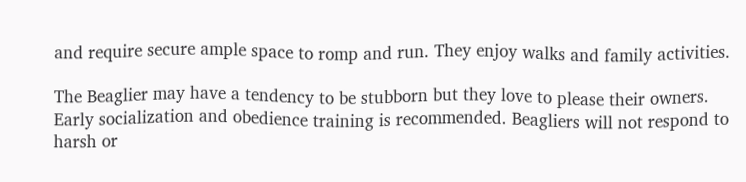and require secure ample space to romp and run. They enjoy walks and family activities.

The Beaglier may have a tendency to be stubborn but they love to please their owners. Early socialization and obedience training is recommended. Beagliers will not respond to harsh or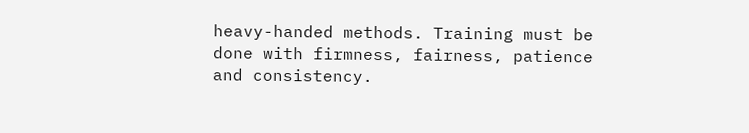heavy-handed methods. Training must be done with firmness, fairness, patience and consistency.